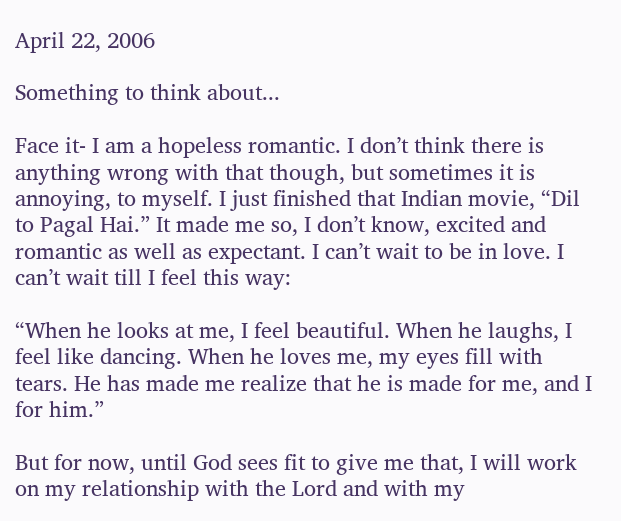April 22, 2006

Something to think about...

Face it- I am a hopeless romantic. I don’t think there is anything wrong with that though, but sometimes it is annoying, to myself. I just finished that Indian movie, “Dil to Pagal Hai.” It made me so, I don’t know, excited and romantic as well as expectant. I can’t wait to be in love. I can’t wait till I feel this way:

“When he looks at me, I feel beautiful. When he laughs, I feel like dancing. When he loves me, my eyes fill with tears. He has made me realize that he is made for me, and I for him.”

But for now, until God sees fit to give me that, I will work on my relationship with the Lord and with my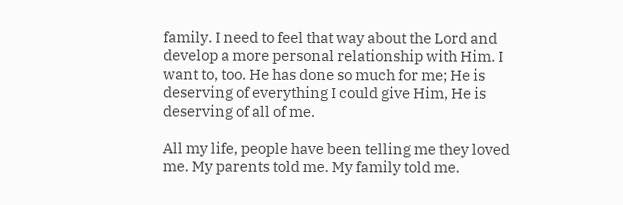family. I need to feel that way about the Lord and develop a more personal relationship with Him. I want to, too. He has done so much for me; He is deserving of everything I could give Him, He is deserving of all of me.

All my life, people have been telling me they loved me. My parents told me. My family told me.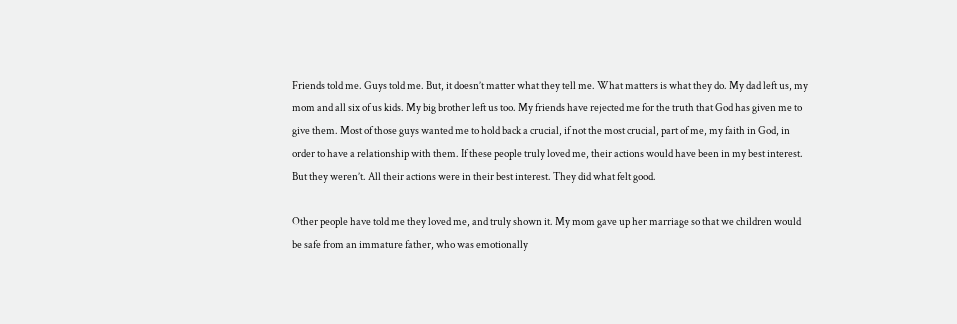Friends told me. Guys told me. But, it doesn’t matter what they tell me. What matters is what they do. My dad left us, my mom and all six of us kids. My big brother left us too. My friends have rejected me for the truth that God has given me to give them. Most of those guys wanted me to hold back a crucial, if not the most crucial, part of me, my faith in God, in order to have a relationship with them. If these people truly loved me, their actions would have been in my best interest. But they weren’t. All their actions were in their best interest. They did what felt good.

Other people have told me they loved me, and truly shown it. My mom gave up her marriage so that we children would be safe from an immature father, who was emotionally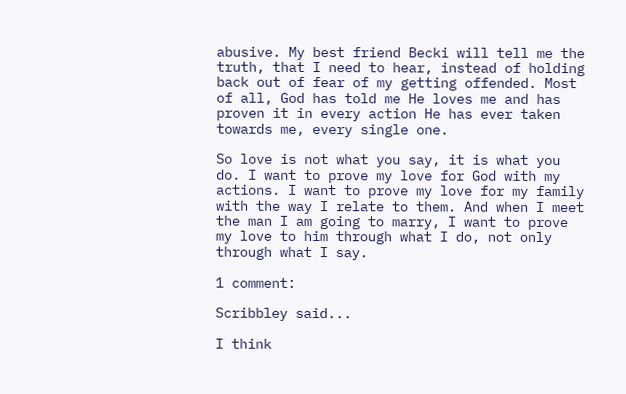abusive. My best friend Becki will tell me the truth, that I need to hear, instead of holding back out of fear of my getting offended. Most of all, God has told me He loves me and has proven it in every action He has ever taken towards me, every single one.

So love is not what you say, it is what you do. I want to prove my love for God with my actions. I want to prove my love for my family with the way I relate to them. And when I meet the man I am going to marry, I want to prove my love to him through what I do, not only through what I say.

1 comment:

Scribbley said...

I think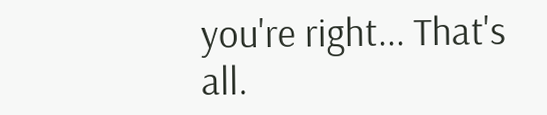you're right... That's all.